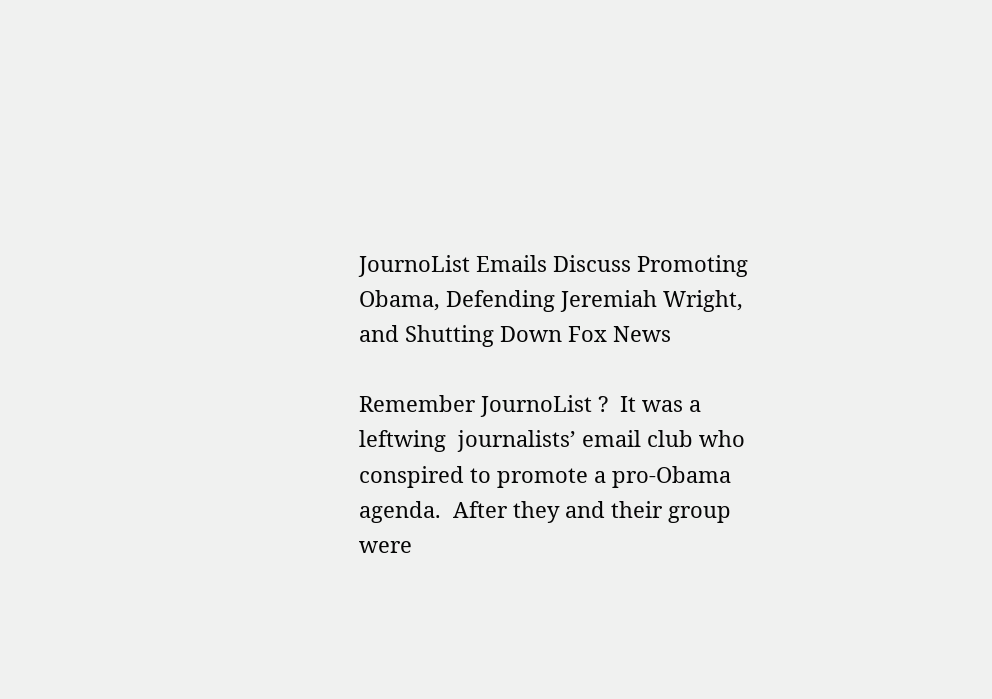JournoList Emails Discuss Promoting Obama, Defending Jeremiah Wright, and Shutting Down Fox News

Remember JournoList ?  It was a leftwing  journalists’ email club who conspired to promote a pro-Obama agenda.  After they and their group were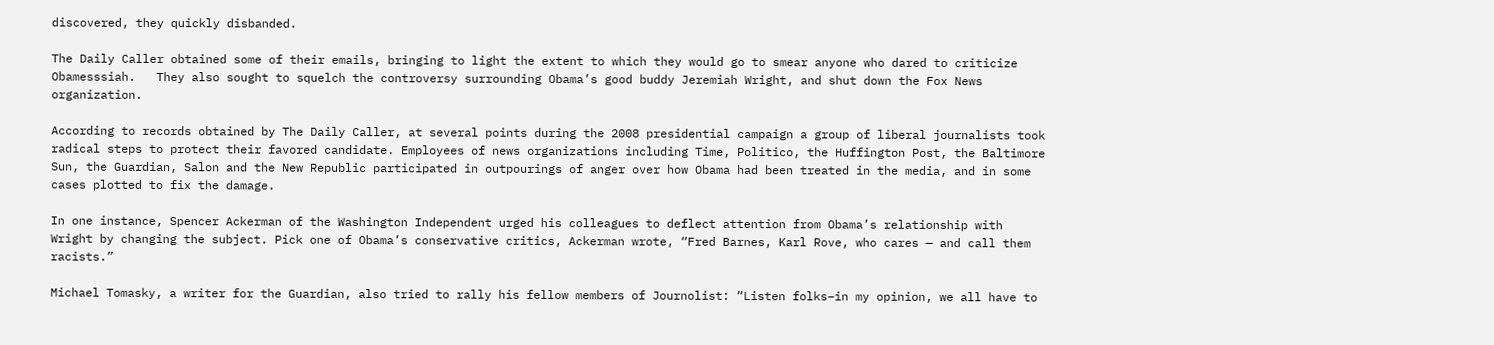discovered, they quickly disbanded.

The Daily Caller obtained some of their emails, bringing to light the extent to which they would go to smear anyone who dared to criticize Obamesssiah.   They also sought to squelch the controversy surrounding Obama’s good buddy Jeremiah Wright, and shut down the Fox News organization.

According to records obtained by The Daily Caller, at several points during the 2008 presidential campaign a group of liberal journalists took radical steps to protect their favored candidate. Employees of news organizations including Time, Politico, the Huffington Post, the Baltimore Sun, the Guardian, Salon and the New Republic participated in outpourings of anger over how Obama had been treated in the media, and in some cases plotted to fix the damage.

In one instance, Spencer Ackerman of the Washington Independent urged his colleagues to deflect attention from Obama’s relationship with Wright by changing the subject. Pick one of Obama’s conservative critics, Ackerman wrote, “Fred Barnes, Karl Rove, who cares — and call them racists.”

Michael Tomasky, a writer for the Guardian, also tried to rally his fellow members of Journolist: “Listen folks–in my opinion, we all have to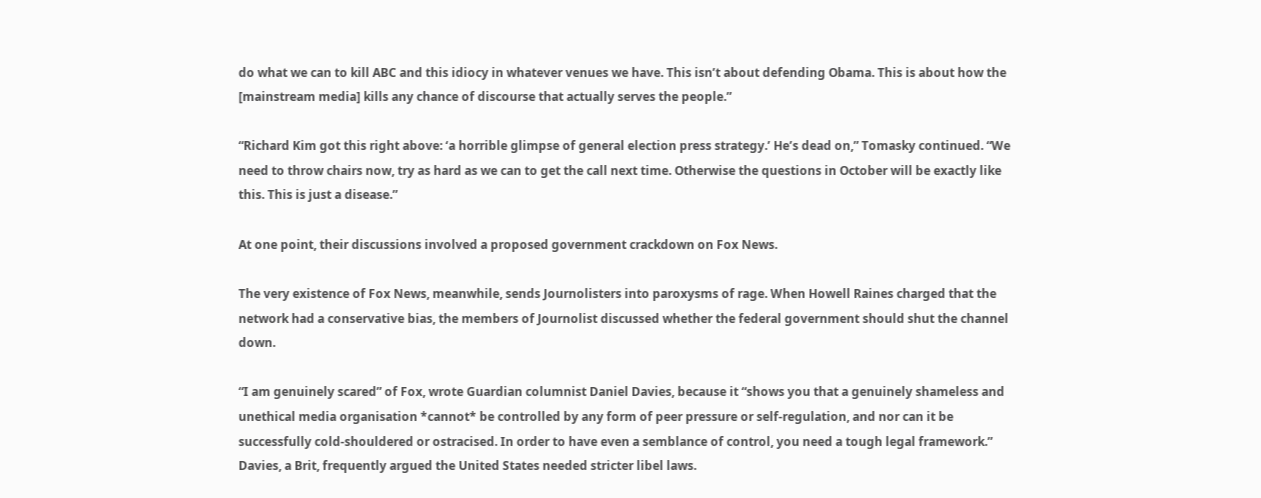do what we can to kill ABC and this idiocy in whatever venues we have. This isn’t about defending Obama. This is about how the [mainstream media] kills any chance of discourse that actually serves the people.”

“Richard Kim got this right above: ‘a horrible glimpse of general election press strategy.’ He’s dead on,” Tomasky continued. “We need to throw chairs now, try as hard as we can to get the call next time. Otherwise the questions in October will be exactly like this. This is just a disease.”

At one point, their discussions involved a proposed government crackdown on Fox News.

The very existence of Fox News, meanwhile, sends Journolisters into paroxysms of rage. When Howell Raines charged that the network had a conservative bias, the members of Journolist discussed whether the federal government should shut the channel down.

“I am genuinely scared” of Fox, wrote Guardian columnist Daniel Davies, because it “shows you that a genuinely shameless and unethical media organisation *cannot* be controlled by any form of peer pressure or self-regulation, and nor can it be successfully cold-shouldered or ostracised. In order to have even a semblance of control, you need a tough legal framework.” Davies, a Brit, frequently argued the United States needed stricter libel laws.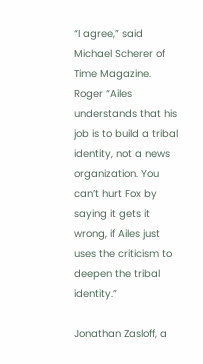“I agree,” said Michael Scherer of Time Magazine. Roger “Ailes understands that his job is to build a tribal identity, not a news organization. You can’t hurt Fox by saying it gets it wrong, if Ailes just uses the criticism to deepen the tribal identity.”

Jonathan Zasloff, a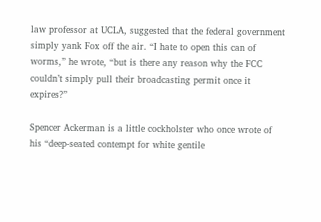law professor at UCLA, suggested that the federal government simply yank Fox off the air. “I hate to open this can of worms,” he wrote, “but is there any reason why the FCC couldn’t simply pull their broadcasting permit once it expires?”

Spencer Ackerman is a little cockholster who once wrote of his “deep-seated contempt for white gentile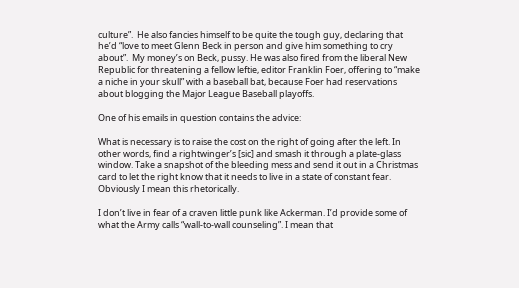culture”.  He also fancies himself to be quite the tough guy, declaring that he’d “love to meet Glenn Beck in person and give him something to cry about”.  My money’s on Beck, pussy. He was also fired from the liberal New Republic for threatening a fellow leftie, editor Franklin Foer, offering to “make a niche in your skull” with a baseball bat, because Foer had reservations about blogging the Major League Baseball playoffs.

One of his emails in question contains the advice:

What is necessary is to raise the cost on the right of going after the left. In other words, find a rightwinger’s [sic] and smash it through a plate-glass window. Take a snapshot of the bleeding mess and send it out in a Christmas card to let the right know that it needs to live in a state of constant fear. Obviously I mean this rhetorically.

I don’t live in fear of a craven little punk like Ackerman. I’d provide some of what the Army calls “wall-to-wall counseling”. I mean that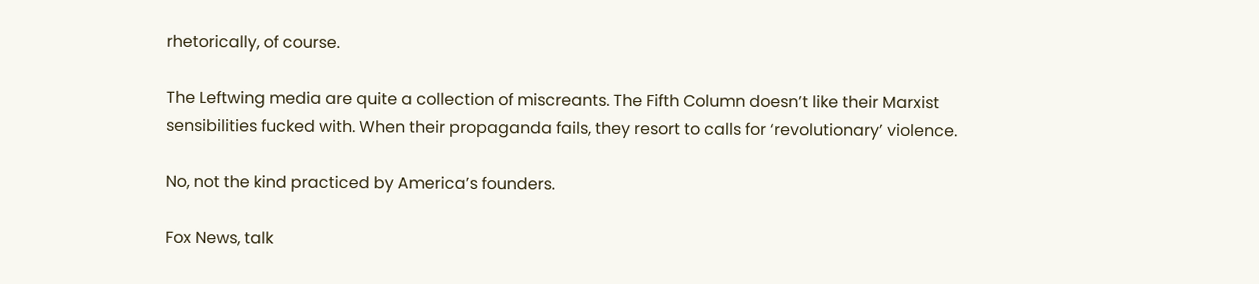rhetorically, of course.

The Leftwing media are quite a collection of miscreants. The Fifth Column doesn’t like their Marxist sensibilities fucked with. When their propaganda fails, they resort to calls for ‘revolutionary’ violence.

No, not the kind practiced by America’s founders.

Fox News, talk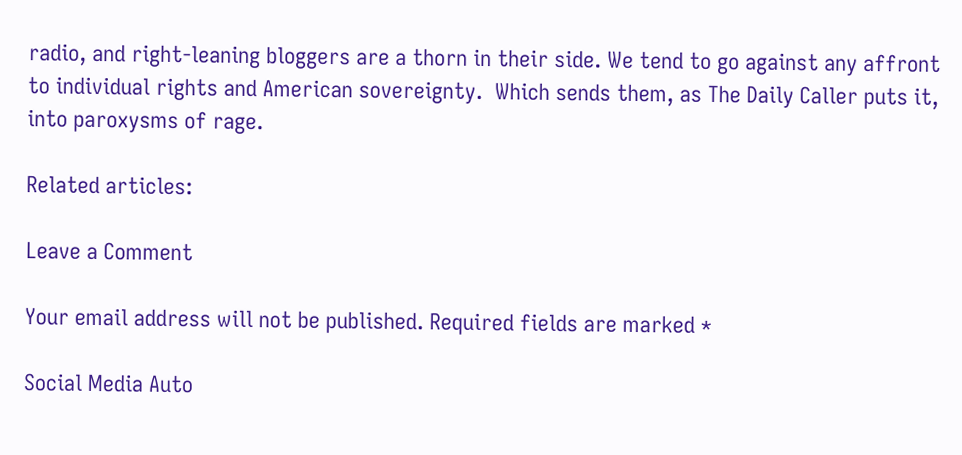radio, and right-leaning bloggers are a thorn in their side. We tend to go against any affront to individual rights and American sovereignty.  Which sends them, as The Daily Caller puts it, into paroxysms of rage.

Related articles:

Leave a Comment

Your email address will not be published. Required fields are marked *

Social Media Auto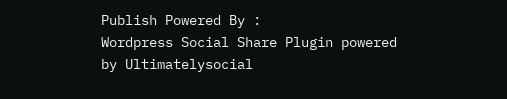Publish Powered By :
Wordpress Social Share Plugin powered by Ultimatelysocial